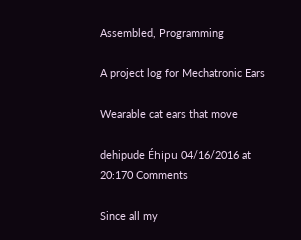Assembled, Programming

A project log for Mechatronic Ears

Wearable cat ears that move

dehipude Éhipu 04/16/2016 at 20:170 Comments

Since all my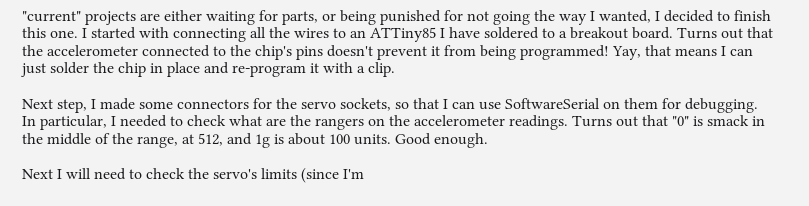"current" projects are either waiting for parts, or being punished for not going the way I wanted, I decided to finish this one. I started with connecting all the wires to an ATTiny85 I have soldered to a breakout board. Turns out that the accelerometer connected to the chip's pins doesn't prevent it from being programmed! Yay, that means I can just solder the chip in place and re-program it with a clip.

Next step, I made some connectors for the servo sockets, so that I can use SoftwareSerial on them for debugging. In particular, I needed to check what are the rangers on the accelerometer readings. Turns out that "0" is smack in the middle of the range, at 512, and 1g is about 100 units. Good enough.

Next I will need to check the servo's limits (since I'm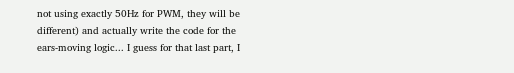not using exactly 50Hz for PWM, they will be different) and actually write the code for the ears-moving logic... I guess for that last part, I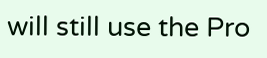will still use the Pro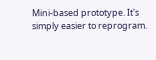Mini-based prototype. It's simply easier to reprogram.